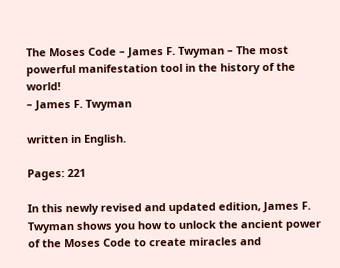The Moses Code – James F. Twyman – The most powerful manifestation tool in the history of the world!
– James F. Twyman

written in English.

Pages: 221

In this newly revised and updated edition, James F. Twyman shows you how to unlock the ancient power of the Moses Code to create miracles and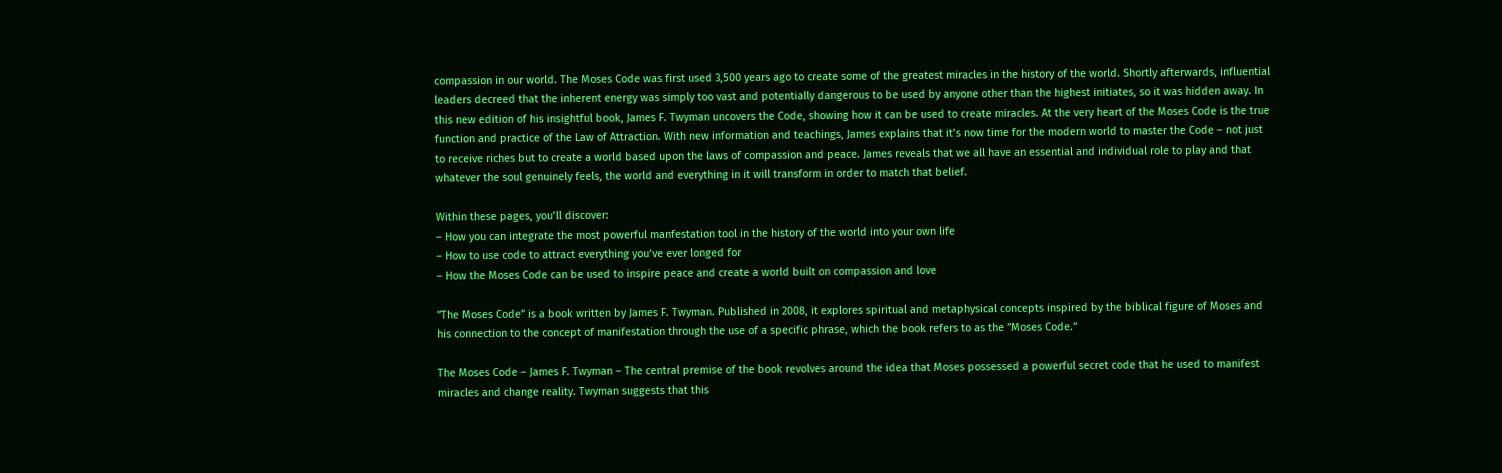compassion in our world. The Moses Code was first used 3,500 years ago to create some of the greatest miracles in the history of the world. Shortly afterwards, influential leaders decreed that the inherent energy was simply too vast and potentially dangerous to be used by anyone other than the highest initiates, so it was hidden away. In this new edition of his insightful book, James F. Twyman uncovers the Code, showing how it can be used to create miracles. At the very heart of the Moses Code is the true function and practice of the Law of Attraction. With new information and teachings, James explains that it’s now time for the modern world to master the Code – not just to receive riches but to create a world based upon the laws of compassion and peace. James reveals that we all have an essential and individual role to play and that whatever the soul genuinely feels, the world and everything in it will transform in order to match that belief.

Within these pages, you’ll discover:
– How you can integrate the most powerful manfestation tool in the history of the world into your own life
– How to use code to attract everything you’ve ever longed for
– How the Moses Code can be used to inspire peace and create a world built on compassion and love

”The Moses Code” is a book written by James F. Twyman. Published in 2008, it explores spiritual and metaphysical concepts inspired by the biblical figure of Moses and his connection to the concept of manifestation through the use of a specific phrase, which the book refers to as the ”Moses Code.”

The Moses Code – James F. Twyman – The central premise of the book revolves around the idea that Moses possessed a powerful secret code that he used to manifest miracles and change reality. Twyman suggests that this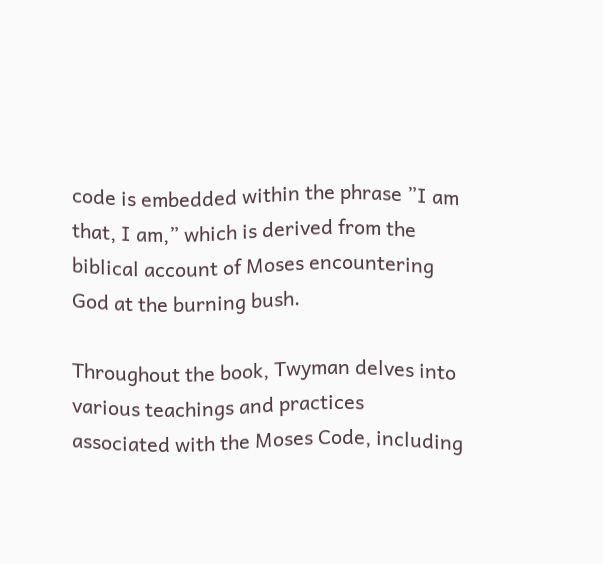code is embedded within the phrase ”I am that, I am,” which is derived from the biblical account of Moses encountering God at the burning bush.

Throughout the book, Twyman delves into various teachings and practices associated with the Moses Code, including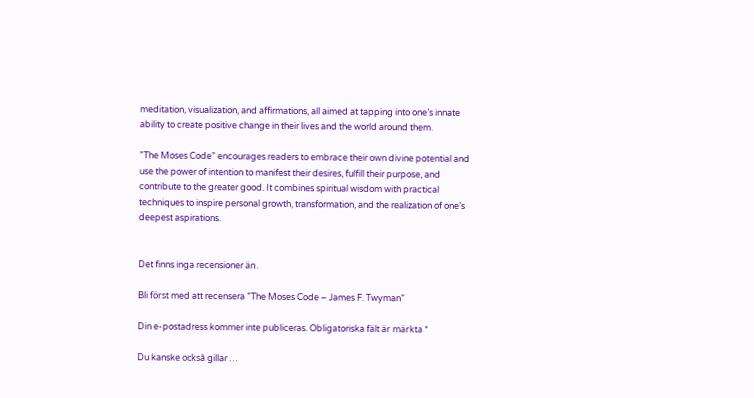meditation, visualization, and affirmations, all aimed at tapping into one’s innate ability to create positive change in their lives and the world around them.

”The Moses Code” encourages readers to embrace their own divine potential and use the power of intention to manifest their desires, fulfill their purpose, and contribute to the greater good. It combines spiritual wisdom with practical techniques to inspire personal growth, transformation, and the realization of one’s deepest aspirations.


Det finns inga recensioner än.

Bli först med att recensera ”The Moses Code – James F. Twyman”

Din e-postadress kommer inte publiceras. Obligatoriska fält är märkta *

Du kanske också gillar …